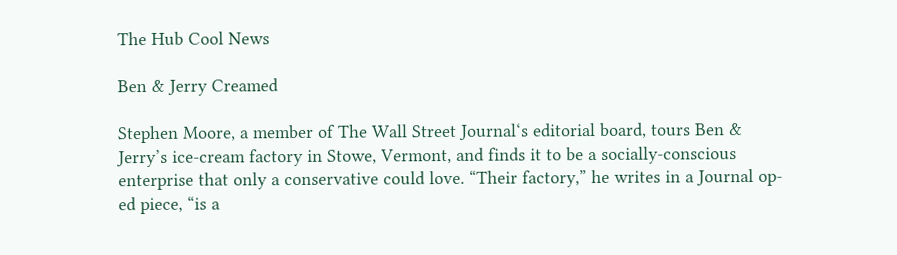The Hub Cool News

Ben & Jerry Creamed

Stephen Moore, a member of The Wall Street Journal‘s editorial board, tours Ben & Jerry’s ice-cream factory in Stowe, Vermont, and finds it to be a socially-conscious enterprise that only a conservative could love. “Their factory,” he writes in a Journal op-ed piece, “is a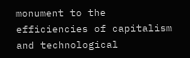monument to the efficiencies of capitalism and technological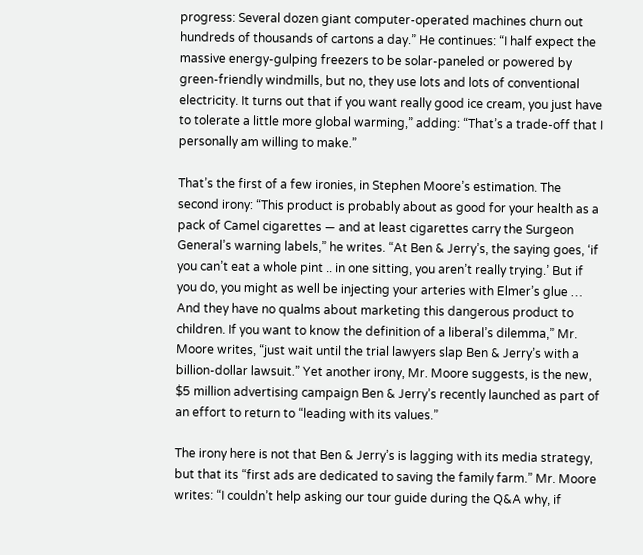progress: Several dozen giant computer-operated machines churn out hundreds of thousands of cartons a day.” He continues: “I half expect the massive energy-gulping freezers to be solar-paneled or powered by green-friendly windmills, but no, they use lots and lots of conventional electricity. It turns out that if you want really good ice cream, you just have to tolerate a little more global warming,” adding: “That’s a trade-off that I personally am willing to make.”

That’s the first of a few ironies, in Stephen Moore’s estimation. The second irony: “This product is probably about as good for your health as a pack of Camel cigarettes — and at least cigarettes carry the Surgeon General’s warning labels,” he writes. “At Ben & Jerry’s, the saying goes, ‘if you can’t eat a whole pint .. in one sitting, you aren’t really trying.’ But if you do, you might as well be injecting your arteries with Elmer’s glue … And they have no qualms about marketing this dangerous product to children. If you want to know the definition of a liberal’s dilemma,” Mr. Moore writes, “just wait until the trial lawyers slap Ben & Jerry’s with a billion-dollar lawsuit.” Yet another irony, Mr. Moore suggests, is the new, $5 million advertising campaign Ben & Jerry’s recently launched as part of an effort to return to “leading with its values.”

The irony here is not that Ben & Jerry’s is lagging with its media strategy, but that its “first ads are dedicated to saving the family farm.” Mr. Moore writes: “I couldn’t help asking our tour guide during the Q&A why, if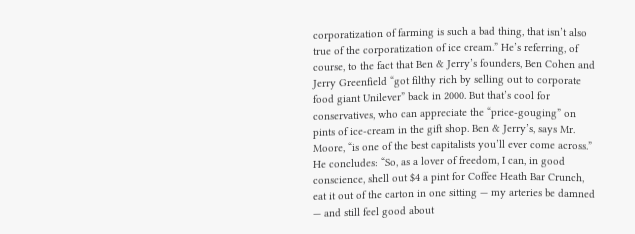corporatization of farming is such a bad thing, that isn’t also true of the corporatization of ice cream.” He’s referring, of course, to the fact that Ben & Jerry’s founders, Ben Cohen and Jerry Greenfield “got filthy rich by selling out to corporate food giant Unilever” back in 2000. But that’s cool for conservatives, who can appreciate the “price-gouging” on pints of ice-cream in the gift shop. Ben & Jerry’s, says Mr. Moore, “is one of the best capitalists you’ll ever come across.” He concludes: “So, as a lover of freedom, I can, in good conscience, shell out $4 a pint for Coffee Heath Bar Crunch, eat it out of the carton in one sitting — my arteries be damned — and still feel good about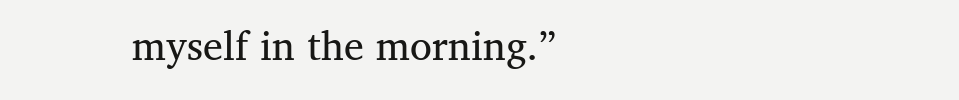myself in the morning.”